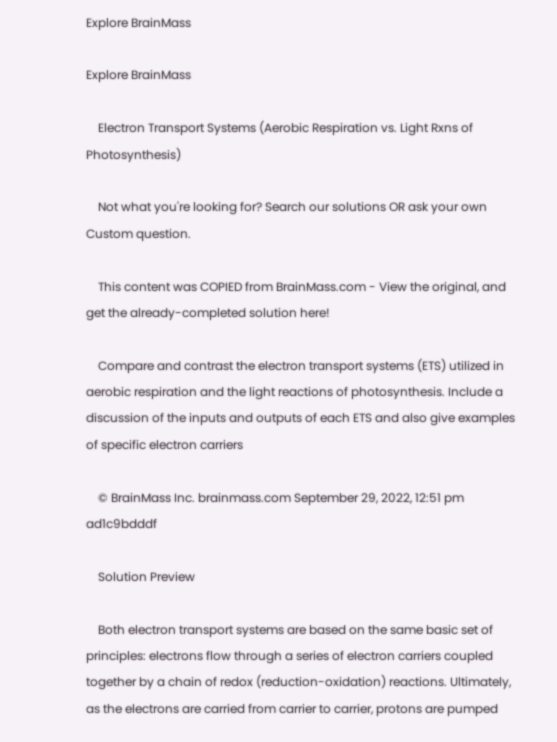Explore BrainMass

Explore BrainMass

    Electron Transport Systems (Aerobic Respiration vs. Light Rxns of Photosynthesis)

    Not what you're looking for? Search our solutions OR ask your own Custom question.

    This content was COPIED from BrainMass.com - View the original, and get the already-completed solution here!

    Compare and contrast the electron transport systems (ETS) utilized in aerobic respiration and the light reactions of photosynthesis. Include a discussion of the inputs and outputs of each ETS and also give examples of specific electron carriers

    © BrainMass Inc. brainmass.com September 29, 2022, 12:51 pm ad1c9bdddf

    Solution Preview

    Both electron transport systems are based on the same basic set of principles: electrons flow through a series of electron carriers coupled together by a chain of redox (reduction-oxidation) reactions. Ultimately, as the electrons are carried from carrier to carrier, protons are pumped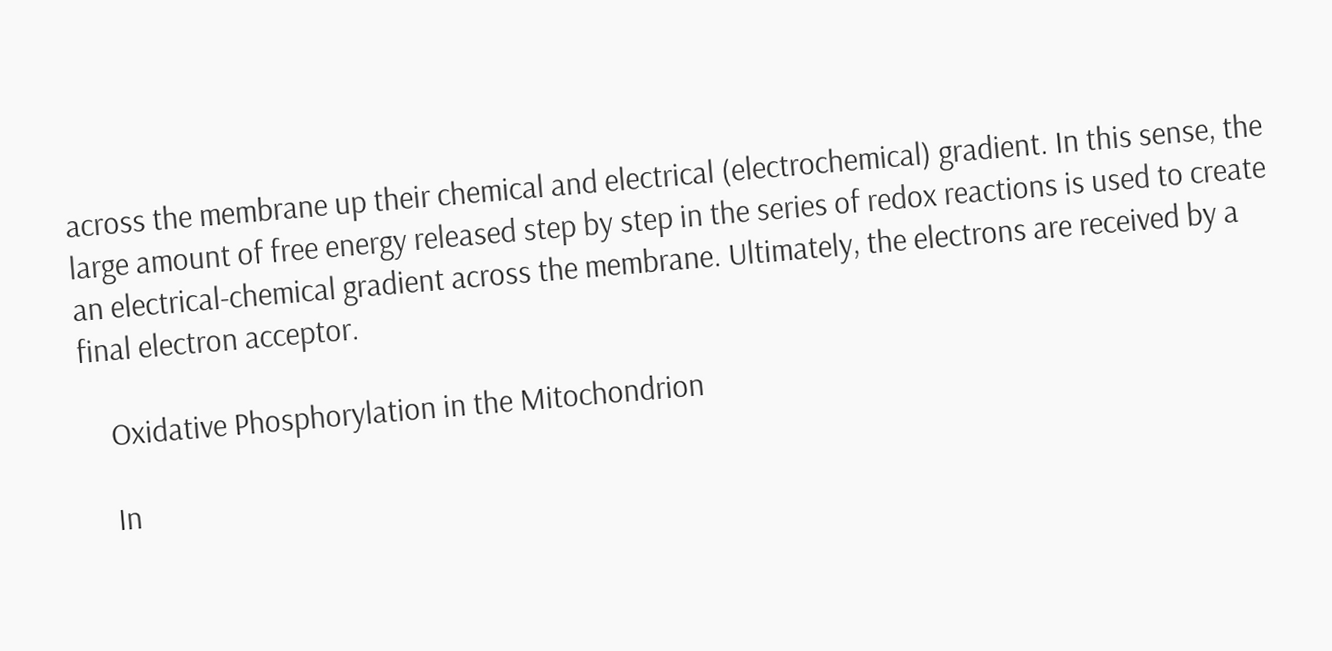across the membrane up their chemical and electrical (electrochemical) gradient. In this sense, the large amount of free energy released step by step in the series of redox reactions is used to create an electrical-chemical gradient across the membrane. Ultimately, the electrons are received by a final electron acceptor.

    Oxidative Phosphorylation in the Mitochondrion

    In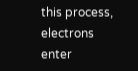this process, electrons enter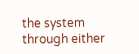the system through either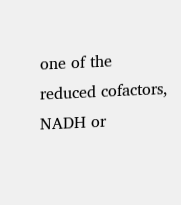one of the reduced cofactors, NADH or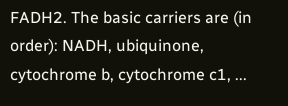FADH2. The basic carriers are (in order): NADH, ubiquinone, cytochrome b, cytochrome c1, ...